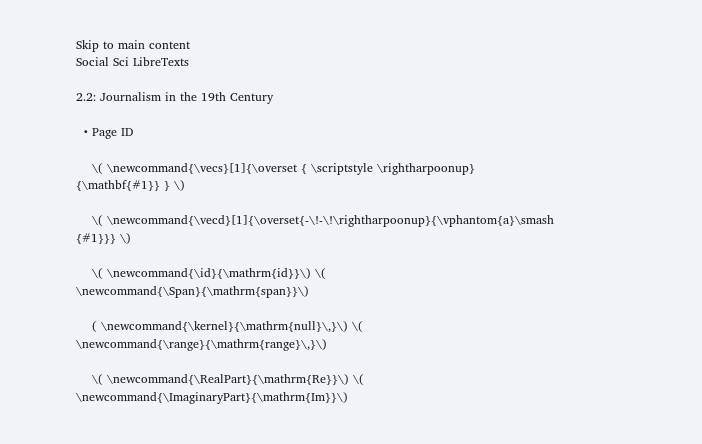Skip to main content
Social Sci LibreTexts

2.2: Journalism in the 19th Century

  • Page ID

    \( \newcommand{\vecs}[1]{\overset { \scriptstyle \rightharpoonup} {\mathbf{#1}} } \)

    \( \newcommand{\vecd}[1]{\overset{-\!-\!\rightharpoonup}{\vphantom{a}\smash {#1}}} \)

    \( \newcommand{\id}{\mathrm{id}}\) \( \newcommand{\Span}{\mathrm{span}}\)

    ( \newcommand{\kernel}{\mathrm{null}\,}\) \( \newcommand{\range}{\mathrm{range}\,}\)

    \( \newcommand{\RealPart}{\mathrm{Re}}\) \( \newcommand{\ImaginaryPart}{\mathrm{Im}}\)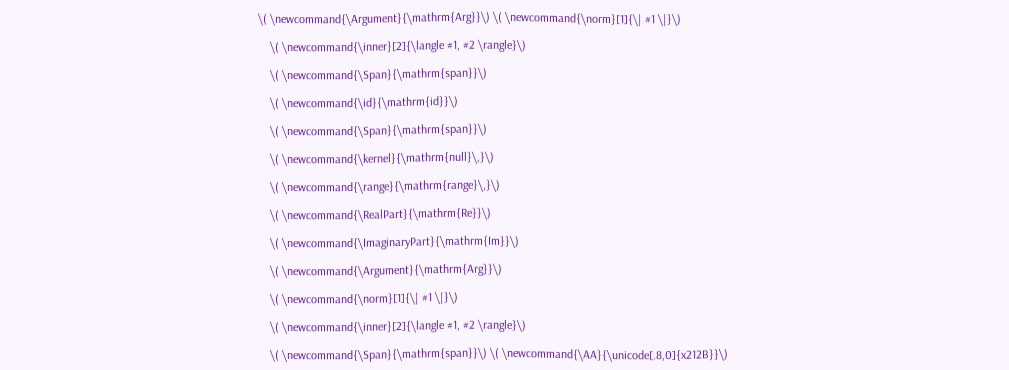\( \newcommand{\Argument}{\mathrm{Arg}}\) \( \newcommand{\norm}[1]{\| #1 \|}\)

    \( \newcommand{\inner}[2]{\langle #1, #2 \rangle}\)

    \( \newcommand{\Span}{\mathrm{span}}\)

    \( \newcommand{\id}{\mathrm{id}}\)

    \( \newcommand{\Span}{\mathrm{span}}\)

    \( \newcommand{\kernel}{\mathrm{null}\,}\)

    \( \newcommand{\range}{\mathrm{range}\,}\)

    \( \newcommand{\RealPart}{\mathrm{Re}}\)

    \( \newcommand{\ImaginaryPart}{\mathrm{Im}}\)

    \( \newcommand{\Argument}{\mathrm{Arg}}\)

    \( \newcommand{\norm}[1]{\| #1 \|}\)

    \( \newcommand{\inner}[2]{\langle #1, #2 \rangle}\)

    \( \newcommand{\Span}{\mathrm{span}}\) \( \newcommand{\AA}{\unicode[.8,0]{x212B}}\)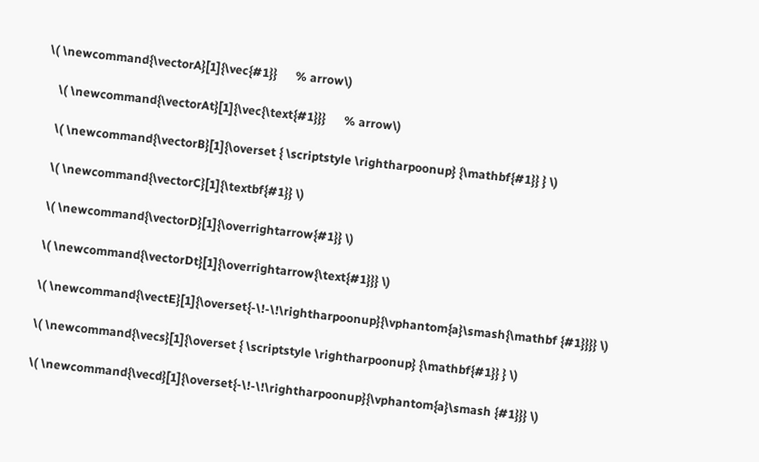\( \newcommand{\vectorA}[1]{\vec{#1}}      % arrow\)

    \( \newcommand{\vectorAt}[1]{\vec{\text{#1}}}      % arrow\)

    \( \newcommand{\vectorB}[1]{\overset { \scriptstyle \rightharpoonup} {\mathbf{#1}} } \)

    \( \newcommand{\vectorC}[1]{\textbf{#1}} \)

    \( \newcommand{\vectorD}[1]{\overrightarrow{#1}} \)

    \( \newcommand{\vectorDt}[1]{\overrightarrow{\text{#1}}} \)

    \( \newcommand{\vectE}[1]{\overset{-\!-\!\rightharpoonup}{\vphantom{a}\smash{\mathbf {#1}}}} \)

    \( \newcommand{\vecs}[1]{\overset { \scriptstyle \rightharpoonup} {\mathbf{#1}} } \)

    \( \newcommand{\vecd}[1]{\overset{-\!-\!\rightharpoonup}{\vphantom{a}\smash {#1}}} \)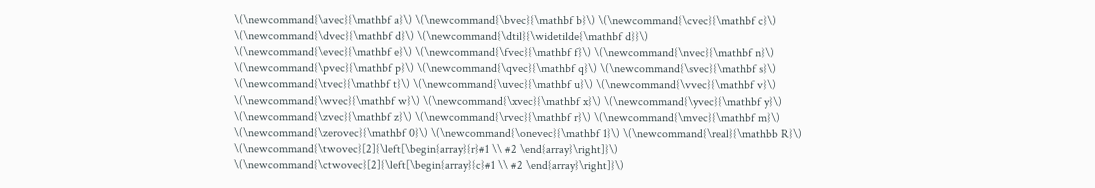\(\newcommand{\avec}{\mathbf a}\) \(\newcommand{\bvec}{\mathbf b}\) \(\newcommand{\cvec}{\mathbf c}\) \(\newcommand{\dvec}{\mathbf d}\) \(\newcommand{\dtil}{\widetilde{\mathbf d}}\) \(\newcommand{\evec}{\mathbf e}\) \(\newcommand{\fvec}{\mathbf f}\) \(\newcommand{\nvec}{\mathbf n}\) \(\newcommand{\pvec}{\mathbf p}\) \(\newcommand{\qvec}{\mathbf q}\) \(\newcommand{\svec}{\mathbf s}\) \(\newcommand{\tvec}{\mathbf t}\) \(\newcommand{\uvec}{\mathbf u}\) \(\newcommand{\vvec}{\mathbf v}\) \(\newcommand{\wvec}{\mathbf w}\) \(\newcommand{\xvec}{\mathbf x}\) \(\newcommand{\yvec}{\mathbf y}\) \(\newcommand{\zvec}{\mathbf z}\) \(\newcommand{\rvec}{\mathbf r}\) \(\newcommand{\mvec}{\mathbf m}\) \(\newcommand{\zerovec}{\mathbf 0}\) \(\newcommand{\onevec}{\mathbf 1}\) \(\newcommand{\real}{\mathbb R}\) \(\newcommand{\twovec}[2]{\left[\begin{array}{r}#1 \\ #2 \end{array}\right]}\) \(\newcommand{\ctwovec}[2]{\left[\begin{array}{c}#1 \\ #2 \end{array}\right]}\)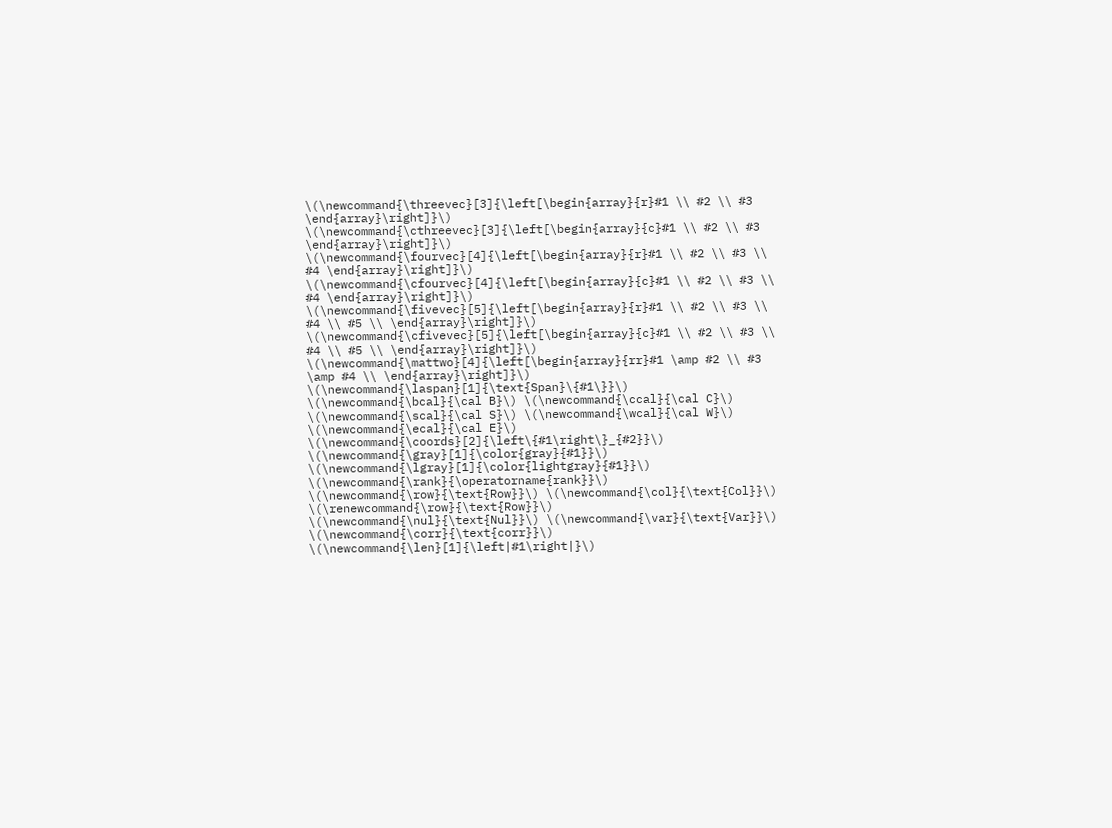\(\newcommand{\threevec}[3]{\left[\begin{array}{r}#1 \\ #2 \\ #3 \end{array}\right]}\) \(\newcommand{\cthreevec}[3]{\left[\begin{array}{c}#1 \\ #2 \\ #3 \end{array}\right]}\) \(\newcommand{\fourvec}[4]{\left[\begin{array}{r}#1 \\ #2 \\ #3 \\ #4 \end{array}\right]}\) \(\newcommand{\cfourvec}[4]{\left[\begin{array}{c}#1 \\ #2 \\ #3 \\ #4 \end{array}\right]}\) \(\newcommand{\fivevec}[5]{\left[\begin{array}{r}#1 \\ #2 \\ #3 \\ #4 \\ #5 \\ \end{array}\right]}\) \(\newcommand{\cfivevec}[5]{\left[\begin{array}{c}#1 \\ #2 \\ #3 \\ #4 \\ #5 \\ \end{array}\right]}\) \(\newcommand{\mattwo}[4]{\left[\begin{array}{rr}#1 \amp #2 \\ #3 \amp #4 \\ \end{array}\right]}\) \(\newcommand{\laspan}[1]{\text{Span}\{#1\}}\) \(\newcommand{\bcal}{\cal B}\) \(\newcommand{\ccal}{\cal C}\) \(\newcommand{\scal}{\cal S}\) \(\newcommand{\wcal}{\cal W}\) \(\newcommand{\ecal}{\cal E}\) \(\newcommand{\coords}[2]{\left\{#1\right\}_{#2}}\) \(\newcommand{\gray}[1]{\color{gray}{#1}}\) \(\newcommand{\lgray}[1]{\color{lightgray}{#1}}\) \(\newcommand{\rank}{\operatorname{rank}}\) \(\newcommand{\row}{\text{Row}}\) \(\newcommand{\col}{\text{Col}}\) \(\renewcommand{\row}{\text{Row}}\) \(\newcommand{\nul}{\text{Nul}}\) \(\newcommand{\var}{\text{Var}}\) \(\newcommand{\corr}{\text{corr}}\) \(\newcommand{\len}[1]{\left|#1\right|}\)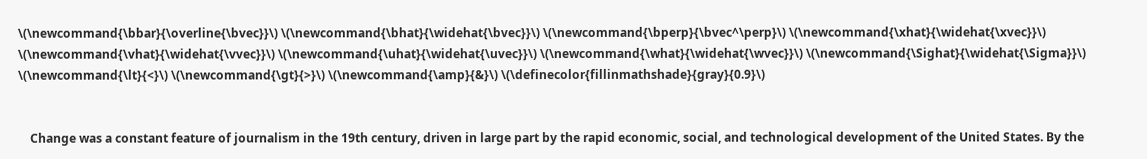\(\newcommand{\bbar}{\overline{\bvec}}\) \(\newcommand{\bhat}{\widehat{\bvec}}\) \(\newcommand{\bperp}{\bvec^\perp}\) \(\newcommand{\xhat}{\widehat{\xvec}}\) \(\newcommand{\vhat}{\widehat{\vvec}}\) \(\newcommand{\uhat}{\widehat{\uvec}}\) \(\newcommand{\what}{\widehat{\wvec}}\) \(\newcommand{\Sighat}{\widehat{\Sigma}}\) \(\newcommand{\lt}{<}\) \(\newcommand{\gt}{>}\) \(\newcommand{\amp}{&}\) \(\definecolor{fillinmathshade}{gray}{0.9}\)


    Change was a constant feature of journalism in the 19th century, driven in large part by the rapid economic, social, and technological development of the United States. By the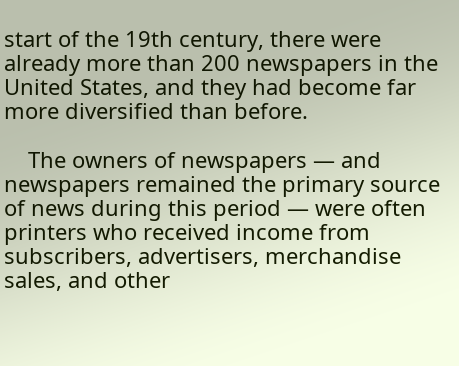start of the 19th century, there were already more than 200 newspapers in the United States, and they had become far more diversified than before.

    The owners of newspapers — and newspapers remained the primary source of news during this period — were often printers who received income from subscribers, advertisers, merchandise sales, and other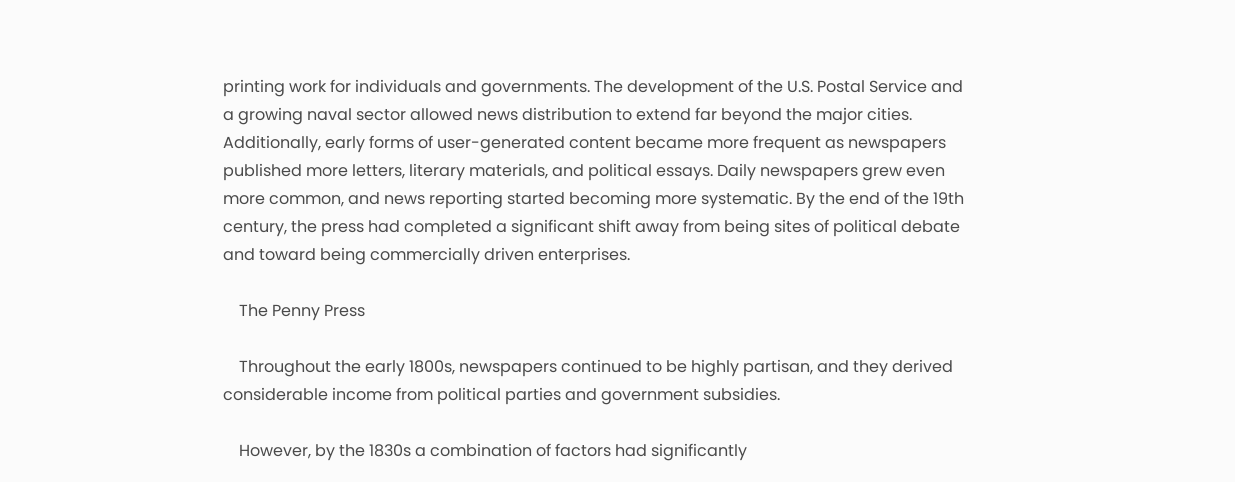printing work for individuals and governments. The development of the U.S. Postal Service and a growing naval sector allowed news distribution to extend far beyond the major cities. Additionally, early forms of user-generated content became more frequent as newspapers published more letters, literary materials, and political essays. Daily newspapers grew even more common, and news reporting started becoming more systematic. By the end of the 19th century, the press had completed a significant shift away from being sites of political debate and toward being commercially driven enterprises.

    The Penny Press

    Throughout the early 1800s, newspapers continued to be highly partisan, and they derived considerable income from political parties and government subsidies.

    However, by the 1830s a combination of factors had significantly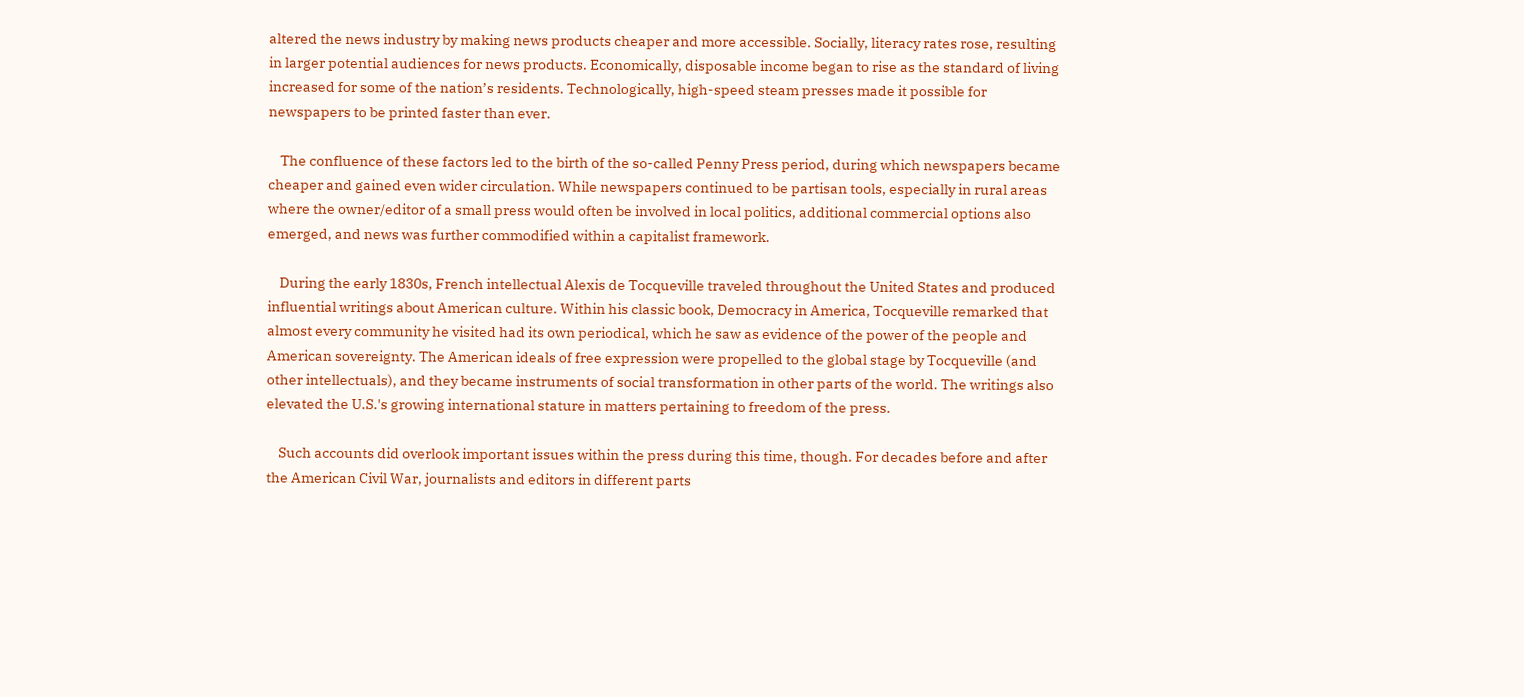altered the news industry by making news products cheaper and more accessible. Socially, literacy rates rose, resulting in larger potential audiences for news products. Economically, disposable income began to rise as the standard of living increased for some of the nation’s residents. Technologically, high-speed steam presses made it possible for newspapers to be printed faster than ever.

    The confluence of these factors led to the birth of the so-called Penny Press period, during which newspapers became cheaper and gained even wider circulation. While newspapers continued to be partisan tools, especially in rural areas where the owner/editor of a small press would often be involved in local politics, additional commercial options also emerged, and news was further commodified within a capitalist framework.

    During the early 1830s, French intellectual Alexis de Tocqueville traveled throughout the United States and produced influential writings about American culture. Within his classic book, Democracy in America, Tocqueville remarked that almost every community he visited had its own periodical, which he saw as evidence of the power of the people and American sovereignty. The American ideals of free expression were propelled to the global stage by Tocqueville (and other intellectuals), and they became instruments of social transformation in other parts of the world. The writings also elevated the U.S.'s growing international stature in matters pertaining to freedom of the press.

    Such accounts did overlook important issues within the press during this time, though. For decades before and after the American Civil War, journalists and editors in different parts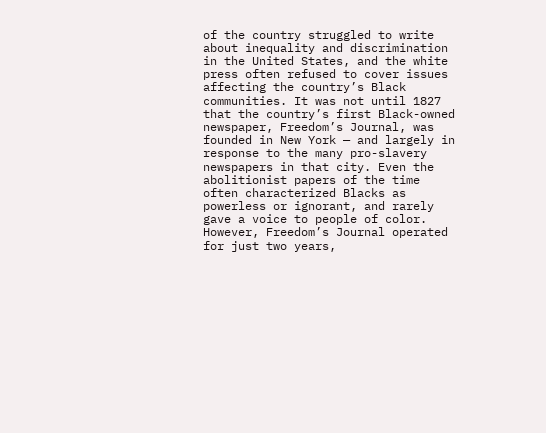of the country struggled to write about inequality and discrimination in the United States, and the white press often refused to cover issues affecting the country’s Black communities. It was not until 1827 that the country’s first Black-owned newspaper, Freedom’s Journal, was founded in New York — and largely in response to the many pro-slavery newspapers in that city. Even the abolitionist papers of the time often characterized Blacks as powerless or ignorant, and rarely gave a voice to people of color. However, Freedom’s Journal operated for just two years,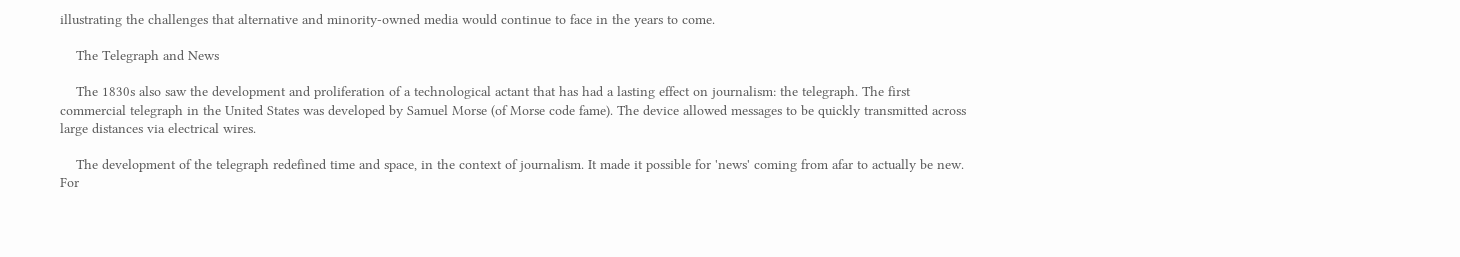illustrating the challenges that alternative and minority-owned media would continue to face in the years to come.

    The Telegraph and News

    The 1830s also saw the development and proliferation of a technological actant that has had a lasting effect on journalism: the telegraph. The first commercial telegraph in the United States was developed by Samuel Morse (of Morse code fame). The device allowed messages to be quickly transmitted across large distances via electrical wires.

    The development of the telegraph redefined time and space, in the context of journalism. It made it possible for 'news' coming from afar to actually be new. For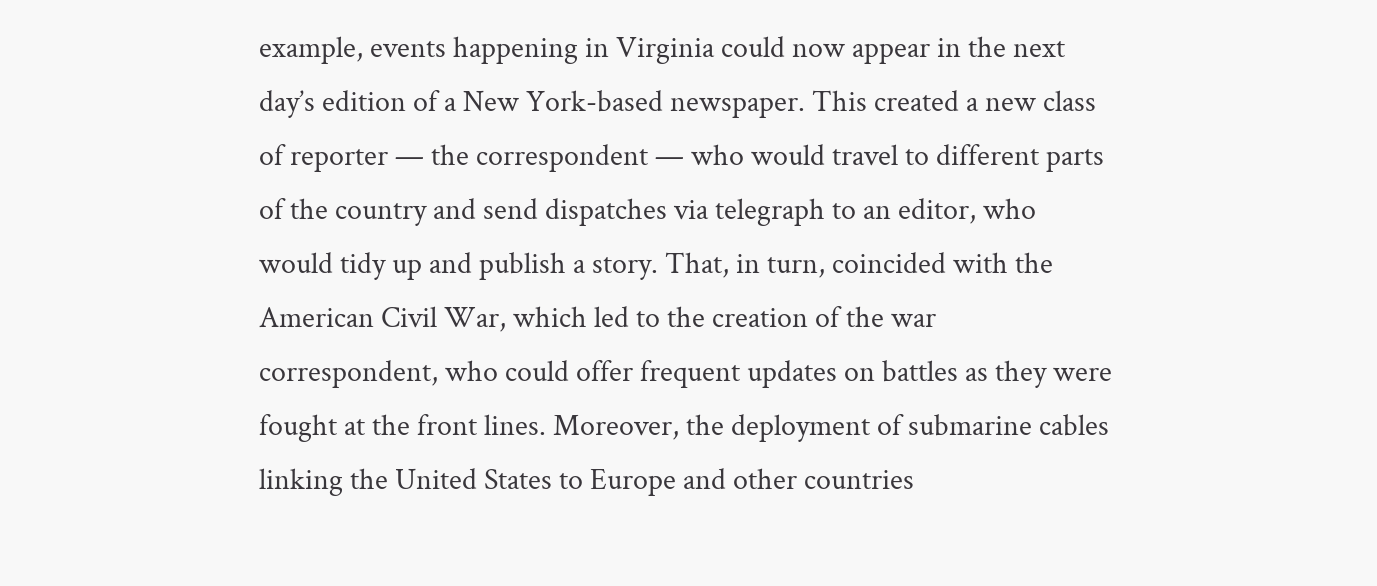example, events happening in Virginia could now appear in the next day’s edition of a New York-based newspaper. This created a new class of reporter — the correspondent — who would travel to different parts of the country and send dispatches via telegraph to an editor, who would tidy up and publish a story. That, in turn, coincided with the American Civil War, which led to the creation of the war correspondent, who could offer frequent updates on battles as they were fought at the front lines. Moreover, the deployment of submarine cables linking the United States to Europe and other countries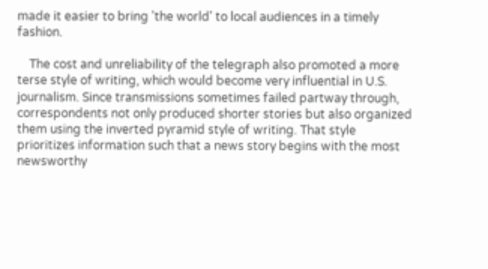made it easier to bring 'the world' to local audiences in a timely fashion.

    The cost and unreliability of the telegraph also promoted a more terse style of writing, which would become very influential in U.S. journalism. Since transmissions sometimes failed partway through, correspondents not only produced shorter stories but also organized them using the inverted pyramid style of writing. That style prioritizes information such that a news story begins with the most newsworthy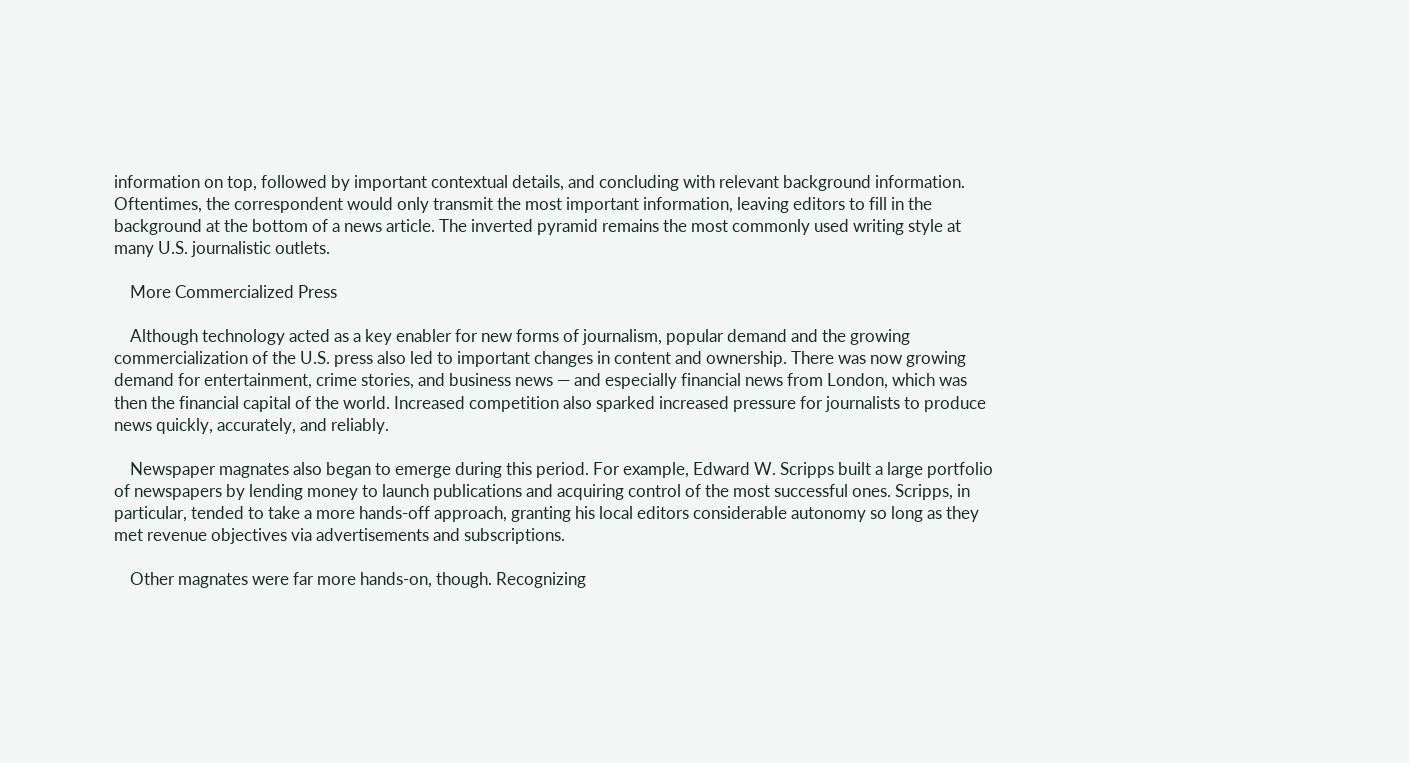information on top, followed by important contextual details, and concluding with relevant background information. Oftentimes, the correspondent would only transmit the most important information, leaving editors to fill in the background at the bottom of a news article. The inverted pyramid remains the most commonly used writing style at many U.S. journalistic outlets.

    More Commercialized Press

    Although technology acted as a key enabler for new forms of journalism, popular demand and the growing commercialization of the U.S. press also led to important changes in content and ownership. There was now growing demand for entertainment, crime stories, and business news — and especially financial news from London, which was then the financial capital of the world. Increased competition also sparked increased pressure for journalists to produce news quickly, accurately, and reliably.

    Newspaper magnates also began to emerge during this period. For example, Edward W. Scripps built a large portfolio of newspapers by lending money to launch publications and acquiring control of the most successful ones. Scripps, in particular, tended to take a more hands-off approach, granting his local editors considerable autonomy so long as they met revenue objectives via advertisements and subscriptions.

    Other magnates were far more hands-on, though. Recognizing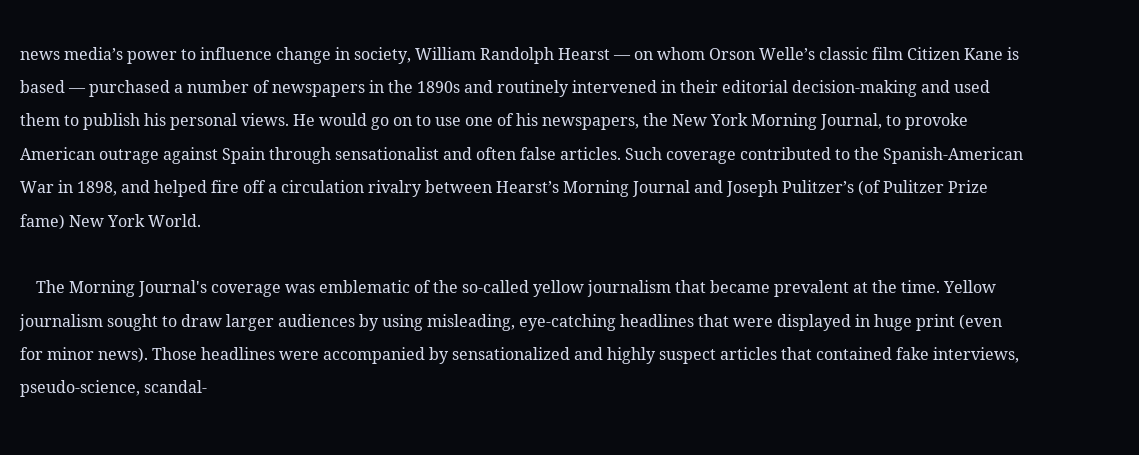news media’s power to influence change in society, William Randolph Hearst — on whom Orson Welle’s classic film Citizen Kane is based — purchased a number of newspapers in the 1890s and routinely intervened in their editorial decision-making and used them to publish his personal views. He would go on to use one of his newspapers, the New York Morning Journal, to provoke American outrage against Spain through sensationalist and often false articles. Such coverage contributed to the Spanish-American War in 1898, and helped fire off a circulation rivalry between Hearst’s Morning Journal and Joseph Pulitzer’s (of Pulitzer Prize fame) New York World.

    The Morning Journal's coverage was emblematic of the so-called yellow journalism that became prevalent at the time. Yellow journalism sought to draw larger audiences by using misleading, eye-catching headlines that were displayed in huge print (even for minor news). Those headlines were accompanied by sensationalized and highly suspect articles that contained fake interviews, pseudo-science, scandal-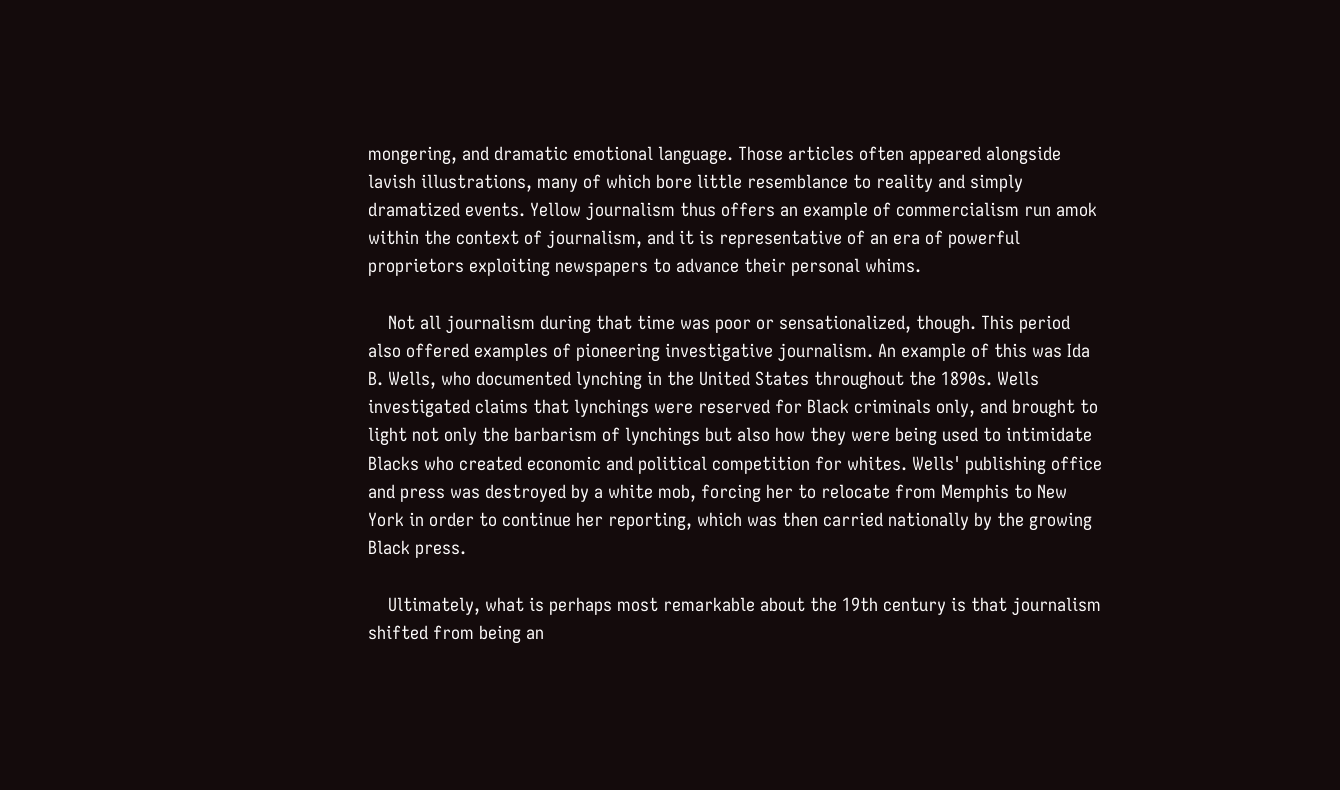mongering, and dramatic emotional language. Those articles often appeared alongside lavish illustrations, many of which bore little resemblance to reality and simply dramatized events. Yellow journalism thus offers an example of commercialism run amok within the context of journalism, and it is representative of an era of powerful proprietors exploiting newspapers to advance their personal whims.

    Not all journalism during that time was poor or sensationalized, though. This period also offered examples of pioneering investigative journalism. An example of this was Ida B. Wells, who documented lynching in the United States throughout the 1890s. Wells investigated claims that lynchings were reserved for Black criminals only, and brought to light not only the barbarism of lynchings but also how they were being used to intimidate Blacks who created economic and political competition for whites. Wells' publishing office and press was destroyed by a white mob, forcing her to relocate from Memphis to New York in order to continue her reporting, which was then carried nationally by the growing Black press.

    Ultimately, what is perhaps most remarkable about the 19th century is that journalism shifted from being an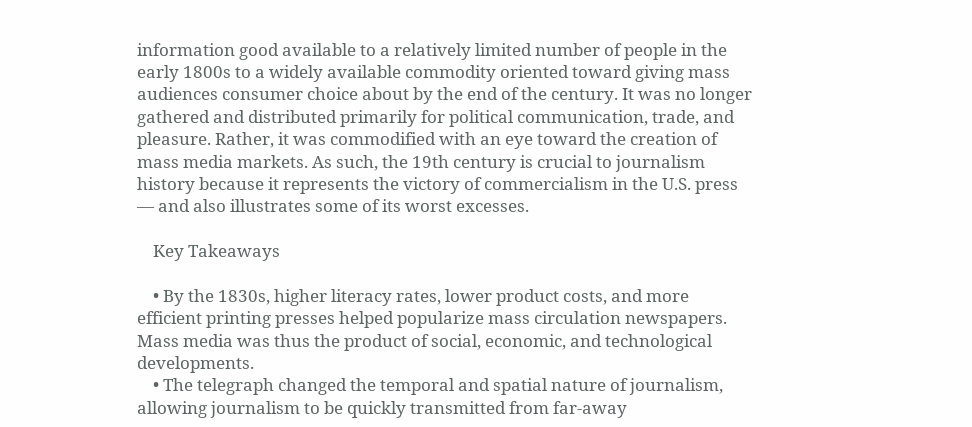information good available to a relatively limited number of people in the early 1800s to a widely available commodity oriented toward giving mass audiences consumer choice about by the end of the century. It was no longer gathered and distributed primarily for political communication, trade, and pleasure. Rather, it was commodified with an eye toward the creation of mass media markets. As such, the 19th century is crucial to journalism history because it represents the victory of commercialism in the U.S. press — and also illustrates some of its worst excesses.

    Key Takeaways

    • By the 1830s, higher literacy rates, lower product costs, and more efficient printing presses helped popularize mass circulation newspapers. Mass media was thus the product of social, economic, and technological developments.
    • The telegraph changed the temporal and spatial nature of journalism, allowing journalism to be quickly transmitted from far-away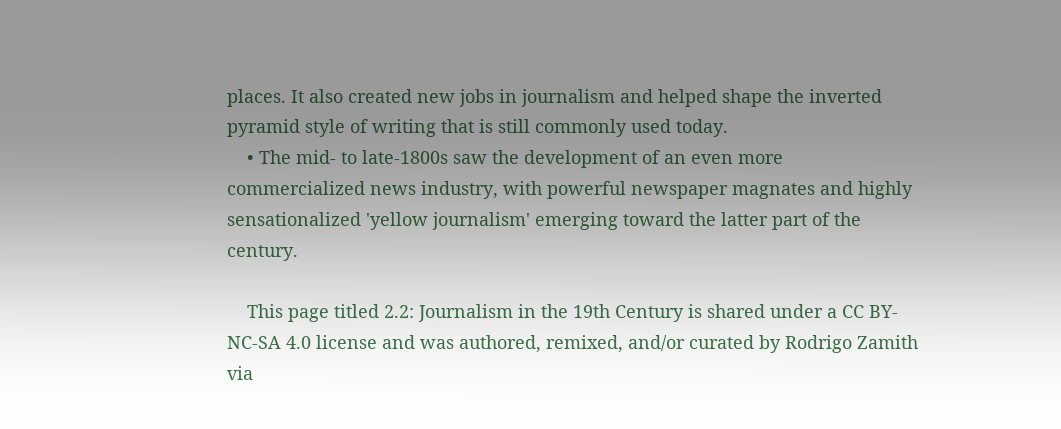places. It also created new jobs in journalism and helped shape the inverted pyramid style of writing that is still commonly used today.
    • The mid- to late-1800s saw the development of an even more commercialized news industry, with powerful newspaper magnates and highly sensationalized 'yellow journalism' emerging toward the latter part of the century.

    This page titled 2.2: Journalism in the 19th Century is shared under a CC BY-NC-SA 4.0 license and was authored, remixed, and/or curated by Rodrigo Zamith via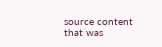source content that was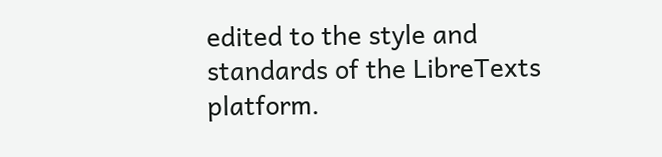edited to the style and standards of the LibreTexts platform.